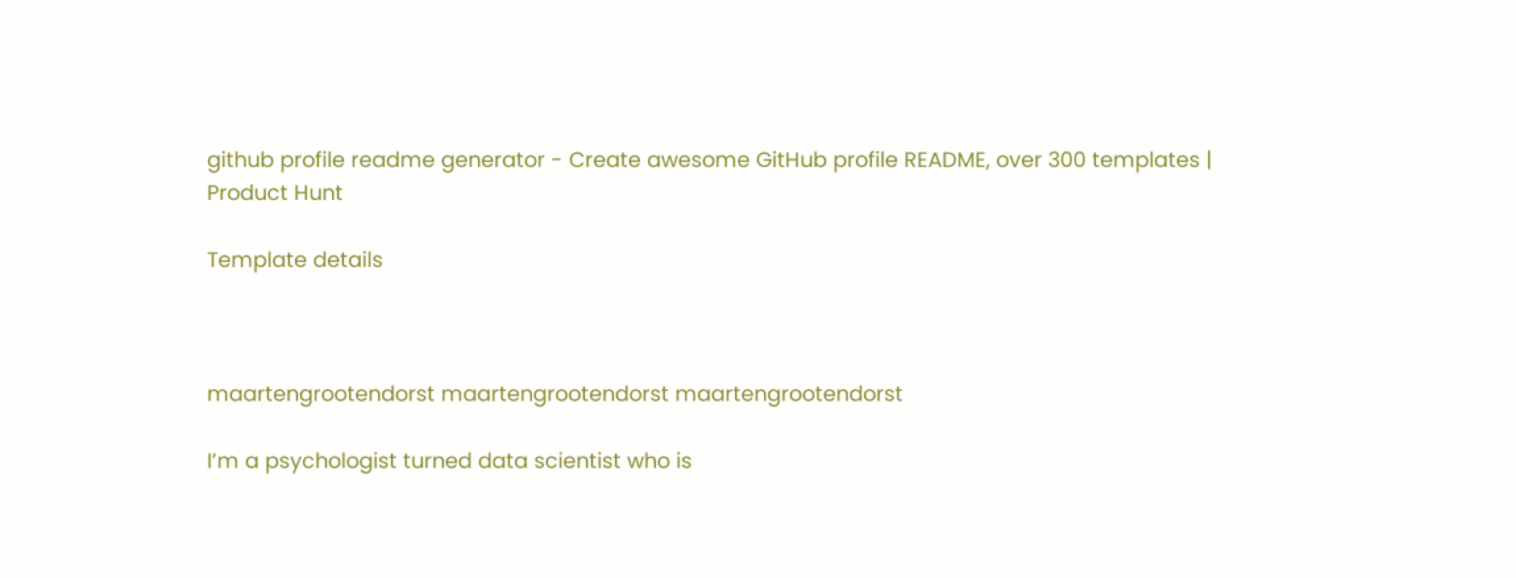github profile readme generator - Create awesome GitHub profile README, over 300 templates | Product Hunt

Template details



maartengrootendorst maartengrootendorst maartengrootendorst

I’m a psychologist turned data scientist who is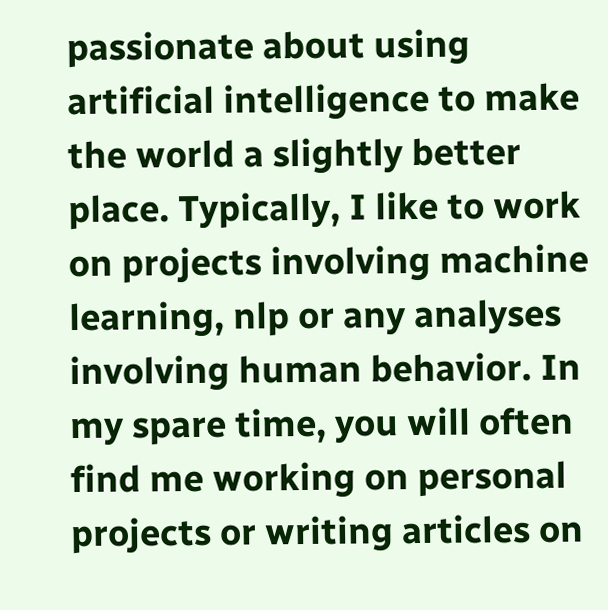passionate about using artificial intelligence to make the world a slightly better place. Typically, I like to work on projects involving machine learning, nlp or any analyses involving human behavior. In my spare time, you will often find me working on personal projects or writing articles on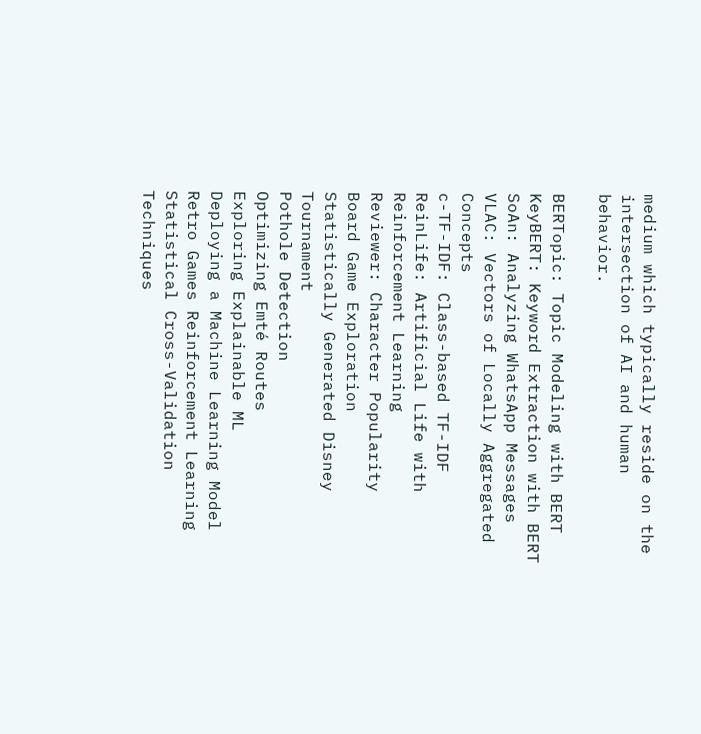medium which typically reside on the intersection of AI and human behavior.

BERTopic: Topic Modeling with BERT
KeyBERT: Keyword Extraction with BERT
SoAn: Analyzing WhatsApp Messages
VLAC: Vectors of Locally Aggregated Concepts
c-TF-IDF: Class-based TF-IDF
ReinLife: Artificial Life with Reinforcement Learning
Reviewer: Character Popularity
Board Game Exploration
Statistically Generated Disney Tournament
Pothole Detection
Optimizing Emté Routes
Exploring Explainable ML
Deploying a Machine Learning Model
Retro Games Reinforcement Learning
Statistical Cross-Validation Techniques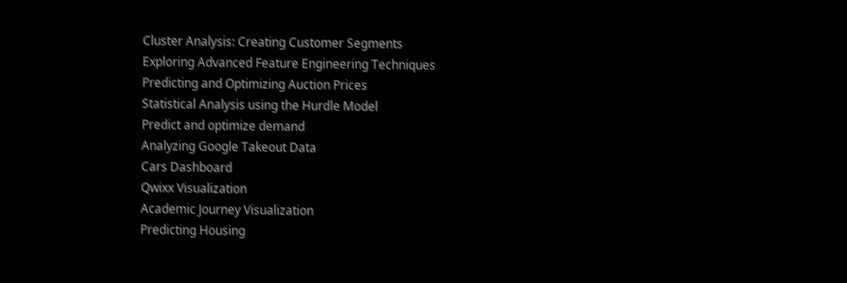Cluster Analysis: Creating Customer Segments
Exploring Advanced Feature Engineering Techniques
Predicting and Optimizing Auction Prices
Statistical Analysis using the Hurdle Model
Predict and optimize demand
Analyzing Google Takeout Data
Cars Dashboard
Qwixx Visualization
Academic Journey Visualization
Predicting Housing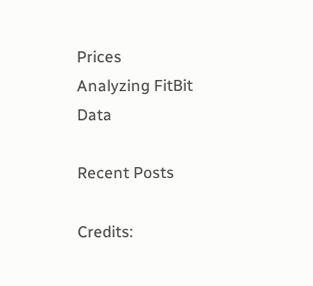Prices
Analyzing FitBit Data

Recent Posts

Credits: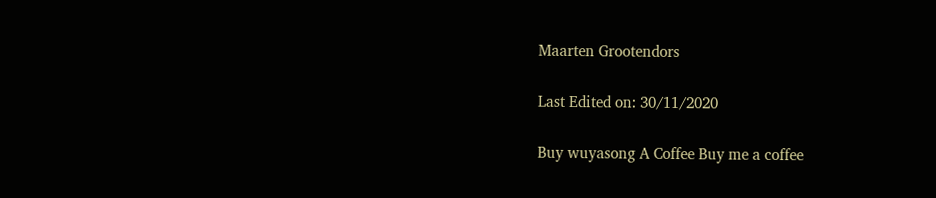Maarten Grootendors

Last Edited on: 30/11/2020

Buy wuyasong A Coffee Buy me a coffee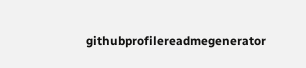githubprofilereadmegenerator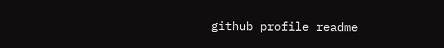github profile readme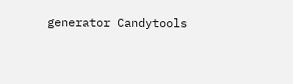generator Candytools